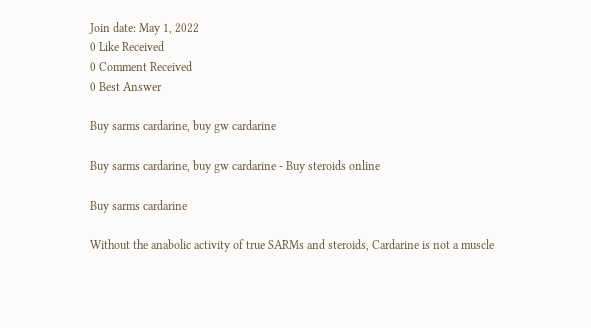Join date: May 1, 2022
0 Like Received
0 Comment Received
0 Best Answer

Buy sarms cardarine, buy gw cardarine

Buy sarms cardarine, buy gw cardarine - Buy steroids online

Buy sarms cardarine

Without the anabolic activity of true SARMs and steroids, Cardarine is not a muscle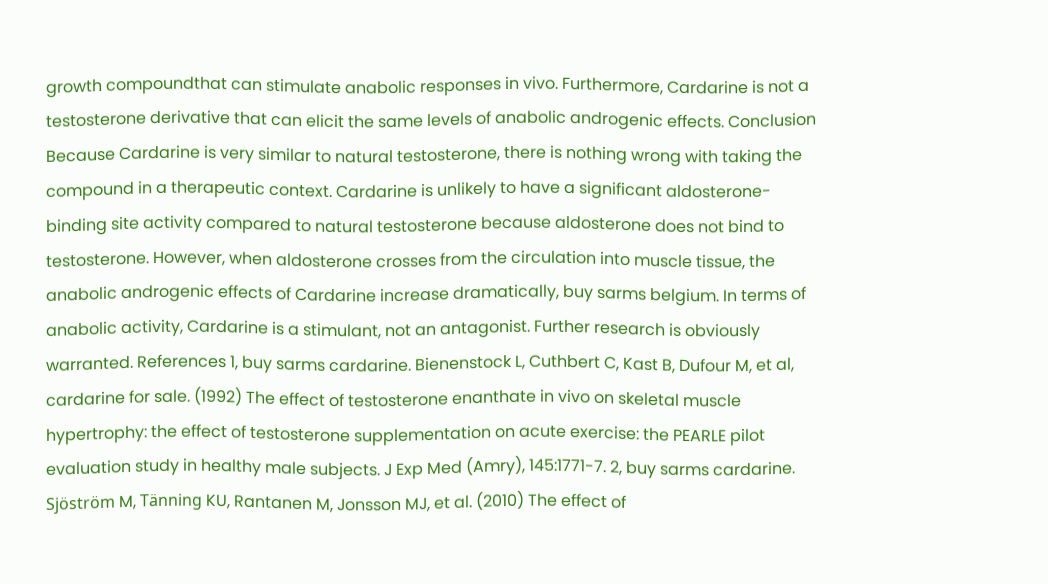growth compoundthat can stimulate anabolic responses in vivo. Furthermore, Cardarine is not a testosterone derivative that can elicit the same levels of anabolic androgenic effects. Conclusion Because Cardarine is very similar to natural testosterone, there is nothing wrong with taking the compound in a therapeutic context. Cardarine is unlikely to have a significant aldosterone-binding site activity compared to natural testosterone because aldosterone does not bind to testosterone. However, when aldosterone crosses from the circulation into muscle tissue, the anabolic androgenic effects of Cardarine increase dramatically, buy sarms belgium. In terms of anabolic activity, Cardarine is a stimulant, not an antagonist. Further research is obviously warranted. References 1, buy sarms cardarine. Bienenstock L, Cuthbert C, Kast B, Dufour M, et al, cardarine for sale. (1992) The effect of testosterone enanthate in vivo on skeletal muscle hypertrophy: the effect of testosterone supplementation on acute exercise: the PEARLE pilot evaluation study in healthy male subjects. J Exp Med (Amry), 145:1771-7. 2, buy sarms cardarine. Sjöström M, Tänning KU, Rantanen M, Jonsson MJ, et al. (2010) The effect of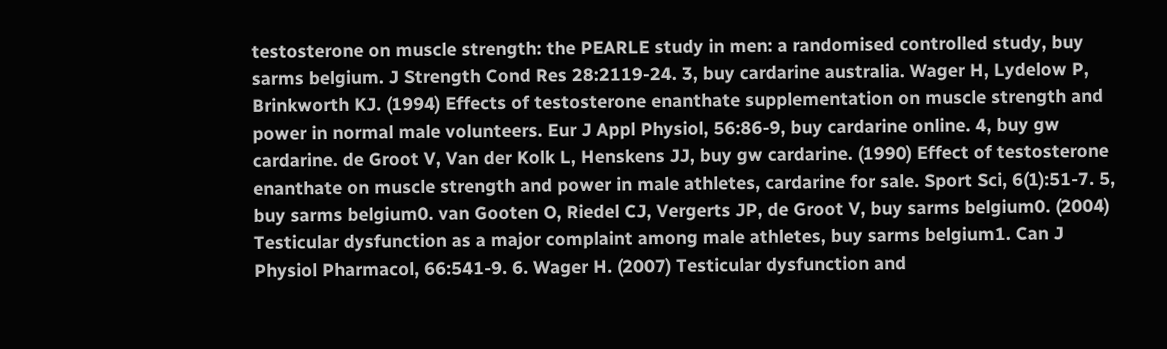testosterone on muscle strength: the PEARLE study in men: a randomised controlled study, buy sarms belgium. J Strength Cond Res 28:2119-24. 3, buy cardarine australia. Wager H, Lydelow P, Brinkworth KJ. (1994) Effects of testosterone enanthate supplementation on muscle strength and power in normal male volunteers. Eur J Appl Physiol, 56:86-9, buy cardarine online. 4, buy gw cardarine. de Groot V, Van der Kolk L, Henskens JJ, buy gw cardarine. (1990) Effect of testosterone enanthate on muscle strength and power in male athletes, cardarine for sale. Sport Sci, 6(1):51-7. 5, buy sarms belgium0. van Gooten O, Riedel CJ, Vergerts JP, de Groot V, buy sarms belgium0. (2004) Testicular dysfunction as a major complaint among male athletes, buy sarms belgium1. Can J Physiol Pharmacol, 66:541-9. 6. Wager H. (2007) Testicular dysfunction and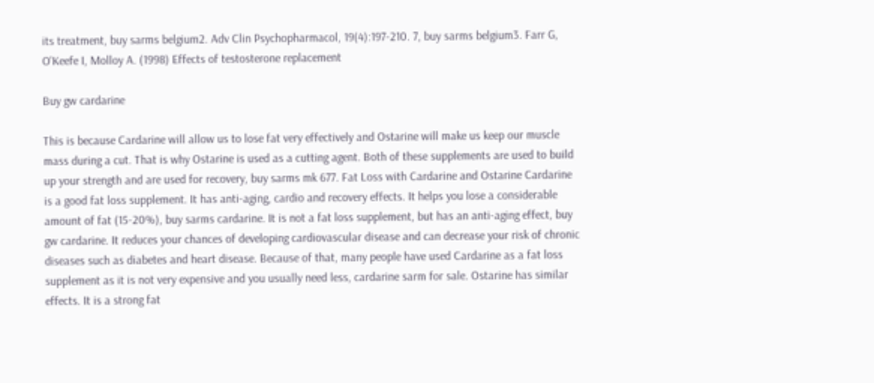its treatment, buy sarms belgium2. Adv Clin Psychopharmacol, 19(4):197-210. 7, buy sarms belgium3. Farr G, O'Keefe I, Molloy A. (1998) Effects of testosterone replacement

Buy gw cardarine

This is because Cardarine will allow us to lose fat very effectively and Ostarine will make us keep our muscle mass during a cut. That is why Ostarine is used as a cutting agent. Both of these supplements are used to build up your strength and are used for recovery, buy sarms mk 677. Fat Loss with Cardarine and Ostarine Cardarine is a good fat loss supplement. It has anti-aging, cardio and recovery effects. It helps you lose a considerable amount of fat (15-20%), buy sarms cardarine. It is not a fat loss supplement, but has an anti-aging effect, buy gw cardarine. It reduces your chances of developing cardiovascular disease and can decrease your risk of chronic diseases such as diabetes and heart disease. Because of that, many people have used Cardarine as a fat loss supplement as it is not very expensive and you usually need less, cardarine sarm for sale. Ostarine has similar effects. It is a strong fat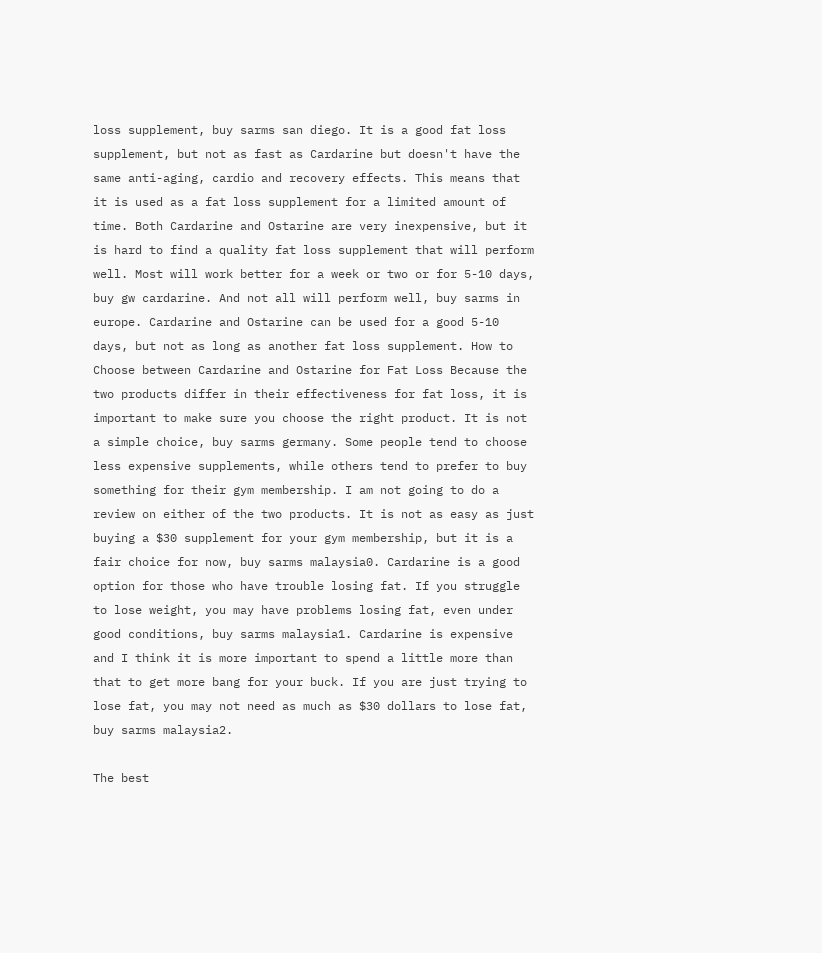loss supplement, buy sarms san diego. It is a good fat loss supplement, but not as fast as Cardarine but doesn't have the same anti-aging, cardio and recovery effects. This means that it is used as a fat loss supplement for a limited amount of time. Both Cardarine and Ostarine are very inexpensive, but it is hard to find a quality fat loss supplement that will perform well. Most will work better for a week or two or for 5-10 days, buy gw cardarine. And not all will perform well, buy sarms in europe. Cardarine and Ostarine can be used for a good 5-10 days, but not as long as another fat loss supplement. How to Choose between Cardarine and Ostarine for Fat Loss Because the two products differ in their effectiveness for fat loss, it is important to make sure you choose the right product. It is not a simple choice, buy sarms germany. Some people tend to choose less expensive supplements, while others tend to prefer to buy something for their gym membership. I am not going to do a review on either of the two products. It is not as easy as just buying a $30 supplement for your gym membership, but it is a fair choice for now, buy sarms malaysia0. Cardarine is a good option for those who have trouble losing fat. If you struggle to lose weight, you may have problems losing fat, even under good conditions, buy sarms malaysia1. Cardarine is expensive and I think it is more important to spend a little more than that to get more bang for your buck. If you are just trying to lose fat, you may not need as much as $30 dollars to lose fat, buy sarms malaysia2.

The best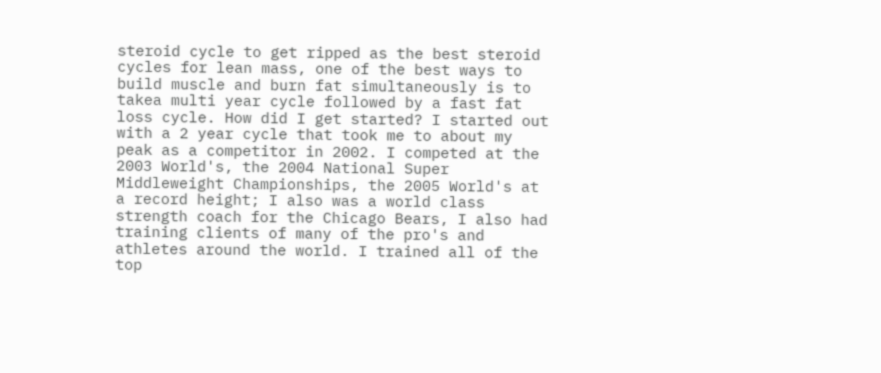steroid cycle to get ripped as the best steroid cycles for lean mass, one of the best ways to build muscle and burn fat simultaneously is to takea multi year cycle followed by a fast fat loss cycle. How did I get started? I started out with a 2 year cycle that took me to about my peak as a competitor in 2002. I competed at the 2003 World's, the 2004 National Super Middleweight Championships, the 2005 World's at a record height; I also was a world class strength coach for the Chicago Bears, I also had training clients of many of the pro's and athletes around the world. I trained all of the top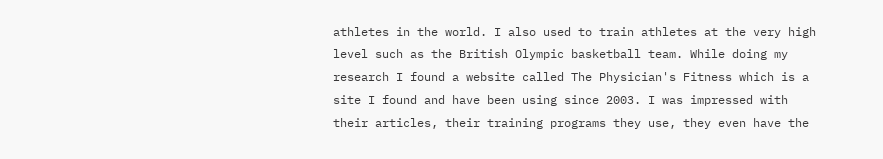athletes in the world. I also used to train athletes at the very high level such as the British Olympic basketball team. While doing my research I found a website called The Physician's Fitness which is a site I found and have been using since 2003. I was impressed with their articles, their training programs they use, they even have the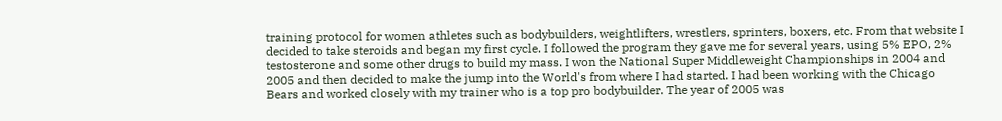training protocol for women athletes such as bodybuilders, weightlifters, wrestlers, sprinters, boxers, etc. From that website I decided to take steroids and began my first cycle. I followed the program they gave me for several years, using 5% EPO, 2% testosterone and some other drugs to build my mass. I won the National Super Middleweight Championships in 2004 and 2005 and then decided to make the jump into the World's from where I had started. I had been working with the Chicago Bears and worked closely with my trainer who is a top pro bodybuilder. The year of 2005 was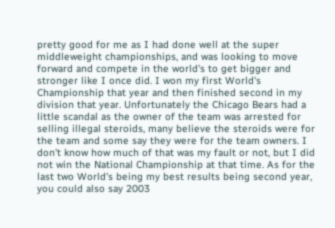pretty good for me as I had done well at the super middleweight championships, and was looking to move forward and compete in the world's to get bigger and stronger like I once did. I won my first World's Championship that year and then finished second in my division that year. Unfortunately the Chicago Bears had a little scandal as the owner of the team was arrested for selling illegal steroids, many believe the steroids were for the team and some say they were for the team owners. I don't know how much of that was my fault or not, but I did not win the National Championship at that time. As for the last two World's being my best results being second year, you could also say 2003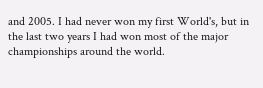and 2005. I had never won my first World's, but in the last two years I had won most of the major championships around the world.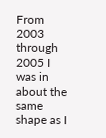From 2003 through 2005 I was in about the same shape as I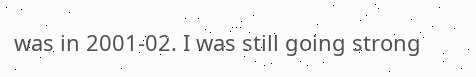was in 2001-02. I was still going strong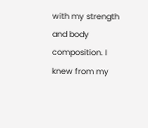with my strength and body composition. I knew from my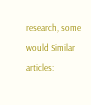research, some would Similar articles: